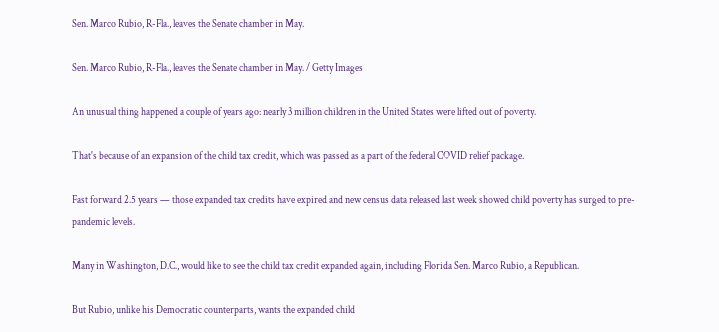Sen. Marco Rubio, R-Fla., leaves the Senate chamber in May.

Sen. Marco Rubio, R-Fla., leaves the Senate chamber in May. / Getty Images

An unusual thing happened a couple of years ago: nearly 3 million children in the United States were lifted out of poverty.

That's because of an expansion of the child tax credit, which was passed as a part of the federal COVID relief package.

Fast forward 2.5 years — those expanded tax credits have expired and new census data released last week showed child poverty has surged to pre-pandemic levels.

Many in Washington, D.C., would like to see the child tax credit expanded again, including Florida Sen. Marco Rubio, a Republican.

But Rubio, unlike his Democratic counterparts, wants the expanded child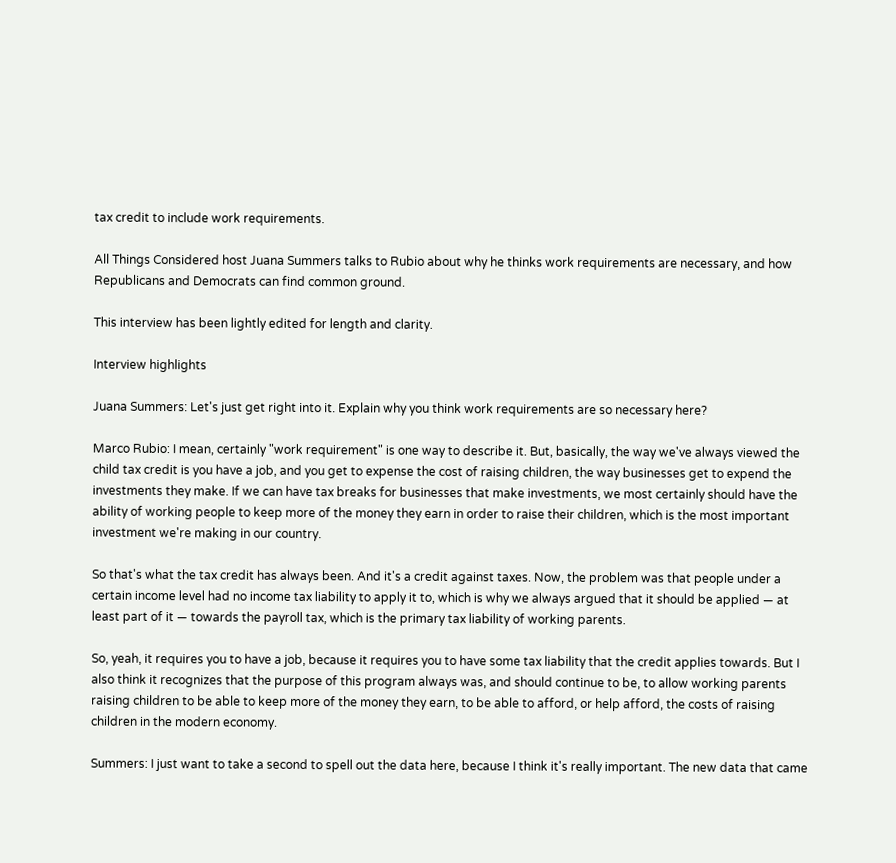tax credit to include work requirements.

All Things Considered host Juana Summers talks to Rubio about why he thinks work requirements are necessary, and how Republicans and Democrats can find common ground.

This interview has been lightly edited for length and clarity.

Interview highlights

Juana Summers: Let's just get right into it. Explain why you think work requirements are so necessary here?

Marco Rubio: I mean, certainly "work requirement" is one way to describe it. But, basically, the way we've always viewed the child tax credit is you have a job, and you get to expense the cost of raising children, the way businesses get to expend the investments they make. If we can have tax breaks for businesses that make investments, we most certainly should have the ability of working people to keep more of the money they earn in order to raise their children, which is the most important investment we're making in our country.

So that's what the tax credit has always been. And it's a credit against taxes. Now, the problem was that people under a certain income level had no income tax liability to apply it to, which is why we always argued that it should be applied — at least part of it — towards the payroll tax, which is the primary tax liability of working parents.

So, yeah, it requires you to have a job, because it requires you to have some tax liability that the credit applies towards. But I also think it recognizes that the purpose of this program always was, and should continue to be, to allow working parents raising children to be able to keep more of the money they earn, to be able to afford, or help afford, the costs of raising children in the modern economy.

Summers: I just want to take a second to spell out the data here, because I think it's really important. The new data that came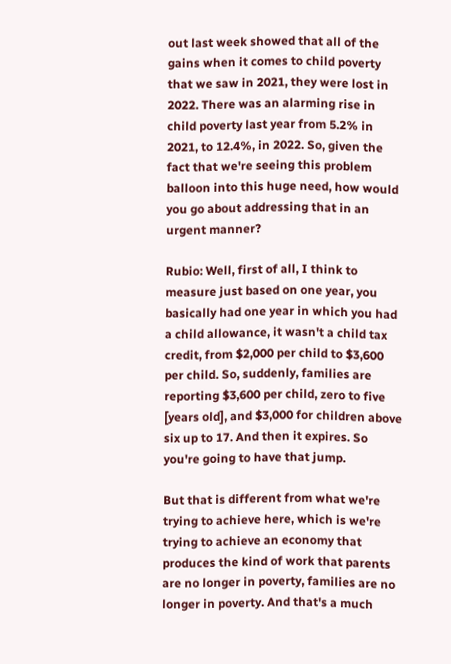out last week showed that all of the gains when it comes to child poverty that we saw in 2021, they were lost in 2022. There was an alarming rise in child poverty last year from 5.2% in 2021, to 12.4%, in 2022. So, given the fact that we're seeing this problem balloon into this huge need, how would you go about addressing that in an urgent manner?

Rubio: Well, first of all, I think to measure just based on one year, you basically had one year in which you had a child allowance, it wasn't a child tax credit, from $2,000 per child to $3,600 per child. So, suddenly, families are reporting $3,600 per child, zero to five [years old], and $3,000 for children above six up to 17. And then it expires. So you're going to have that jump.

But that is different from what we're trying to achieve here, which is we're trying to achieve an economy that produces the kind of work that parents are no longer in poverty, families are no longer in poverty. And that's a much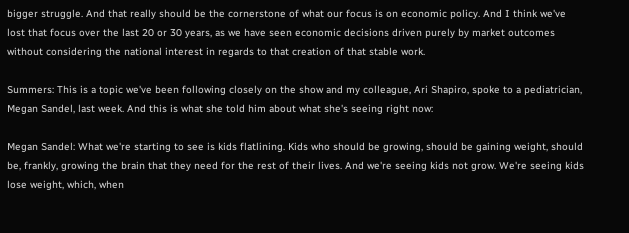bigger struggle. And that really should be the cornerstone of what our focus is on economic policy. And I think we've lost that focus over the last 20 or 30 years, as we have seen economic decisions driven purely by market outcomes without considering the national interest in regards to that creation of that stable work.

Summers: This is a topic we've been following closely on the show and my colleague, Ari Shapiro, spoke to a pediatrician, Megan Sandel, last week. And this is what she told him about what she's seeing right now:

Megan Sandel: What we're starting to see is kids flatlining. Kids who should be growing, should be gaining weight, should be, frankly, growing the brain that they need for the rest of their lives. And we're seeing kids not grow. We're seeing kids lose weight, which, when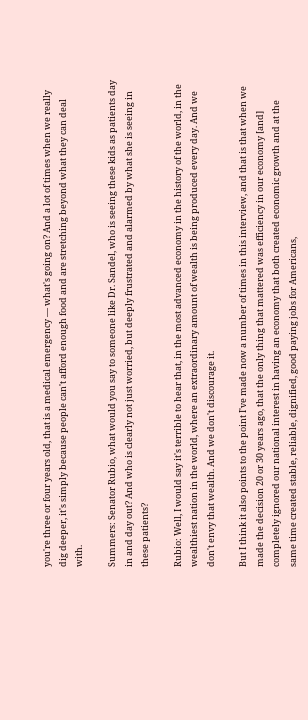you're three or four years old, that is a medical emergency — what's going on? And a lot of times when we really dig deeper, it's simply because people can't afford enough food and are stretching beyond what they can deal with.

Summers: Senator Rubio, what would you say to someone like Dr. Sandel, who is seeing these kids as patients day in and day out? And who is clearly not just worried, but deeply frustrated and alarmed by what she is seeing in these patients?

Rubio: Well, I would say it's terrible to hear that, in the most advanced economy in the history of the world, in the wealthiest nation in the world, where an extraordinary amount of wealth is being produced every day. And we don't envy that wealth. And we don't discourage it.

But I think it also points to the point I've made now a number of times in this interview, and that is that when we made the decision 20 or 30 years ago, that the only thing that mattered was efficiency in our economy [and] completely ignored our national interest in having an economy that both created economic growth and at the same time created stable, reliable, dignified, good paying jobs for Americans,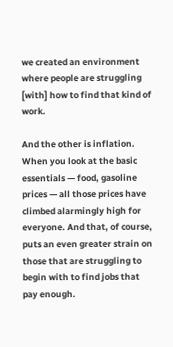we created an environment where people are struggling [with] how to find that kind of work.

And the other is inflation. When you look at the basic essentials — food, gasoline prices — all those prices have climbed alarmingly high for everyone. And that, of course, puts an even greater strain on those that are struggling to begin with to find jobs that pay enough.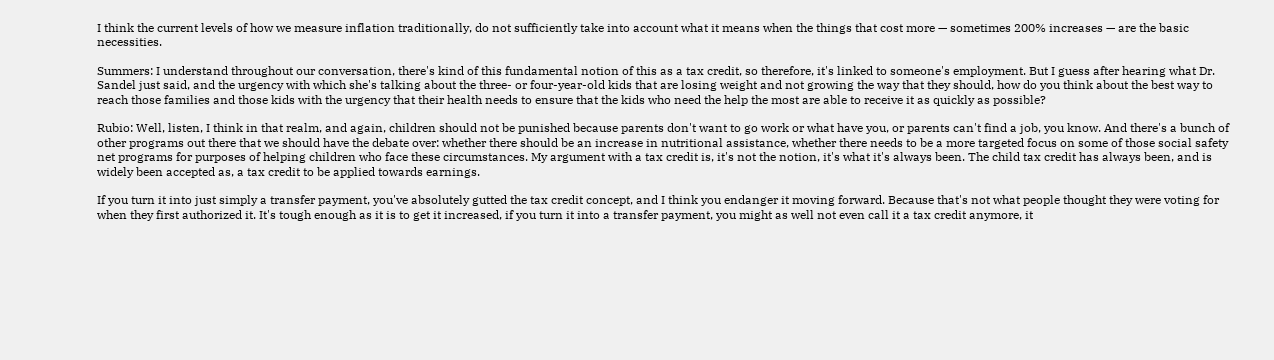I think the current levels of how we measure inflation traditionally, do not sufficiently take into account what it means when the things that cost more — sometimes 200% increases — are the basic necessities.

Summers: I understand throughout our conversation, there's kind of this fundamental notion of this as a tax credit, so therefore, it's linked to someone's employment. But I guess after hearing what Dr. Sandel just said, and the urgency with which she's talking about the three- or four-year-old kids that are losing weight and not growing the way that they should, how do you think about the best way to reach those families and those kids with the urgency that their health needs to ensure that the kids who need the help the most are able to receive it as quickly as possible?

Rubio: Well, listen, I think in that realm, and again, children should not be punished because parents don't want to go work or what have you, or parents can't find a job, you know. And there's a bunch of other programs out there that we should have the debate over: whether there should be an increase in nutritional assistance, whether there needs to be a more targeted focus on some of those social safety net programs for purposes of helping children who face these circumstances. My argument with a tax credit is, it's not the notion, it's what it's always been. The child tax credit has always been, and is widely been accepted as, a tax credit to be applied towards earnings.

If you turn it into just simply a transfer payment, you've absolutely gutted the tax credit concept, and I think you endanger it moving forward. Because that's not what people thought they were voting for when they first authorized it. It's tough enough as it is to get it increased, if you turn it into a transfer payment, you might as well not even call it a tax credit anymore, it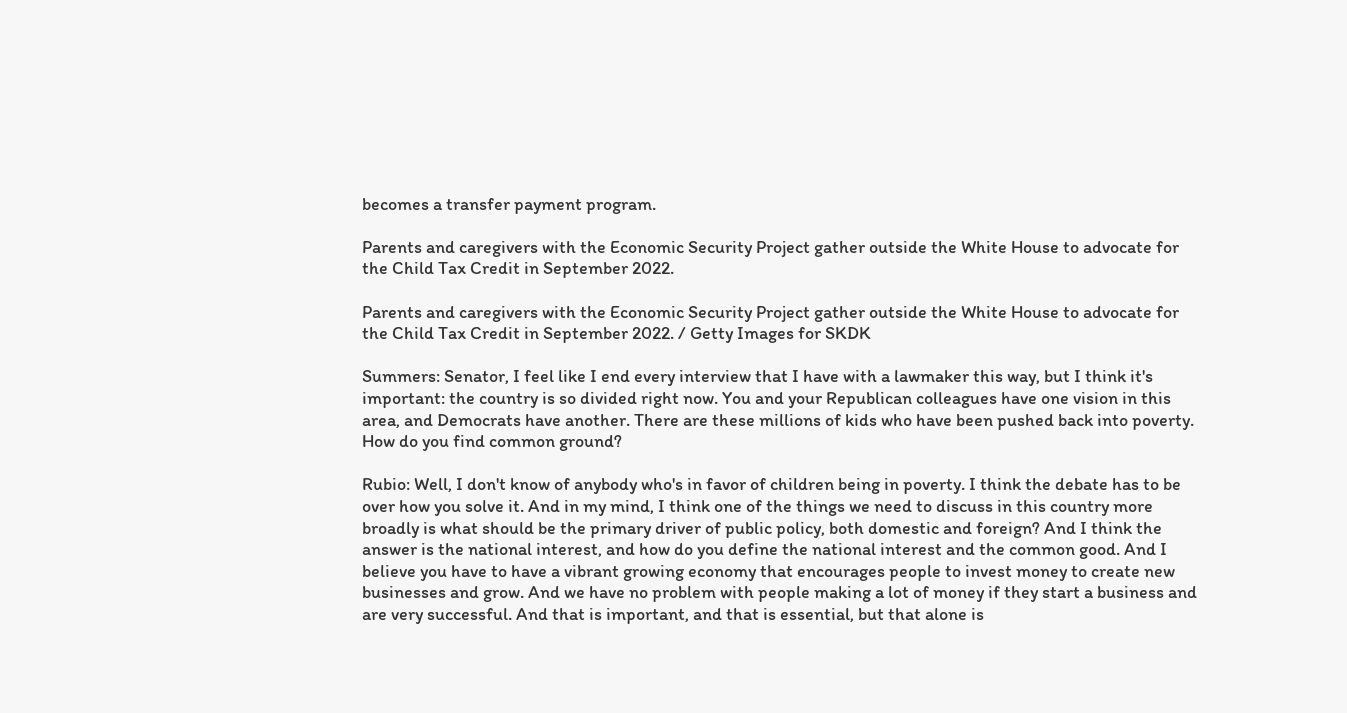becomes a transfer payment program.

Parents and caregivers with the Economic Security Project gather outside the White House to advocate for the Child Tax Credit in September 2022.

Parents and caregivers with the Economic Security Project gather outside the White House to advocate for the Child Tax Credit in September 2022. / Getty Images for SKDK

Summers: Senator, I feel like I end every interview that I have with a lawmaker this way, but I think it's important: the country is so divided right now. You and your Republican colleagues have one vision in this area, and Democrats have another. There are these millions of kids who have been pushed back into poverty. How do you find common ground?

Rubio: Well, I don't know of anybody who's in favor of children being in poverty. I think the debate has to be over how you solve it. And in my mind, I think one of the things we need to discuss in this country more broadly is what should be the primary driver of public policy, both domestic and foreign? And I think the answer is the national interest, and how do you define the national interest and the common good. And I believe you have to have a vibrant growing economy that encourages people to invest money to create new businesses and grow. And we have no problem with people making a lot of money if they start a business and are very successful. And that is important, and that is essential, but that alone is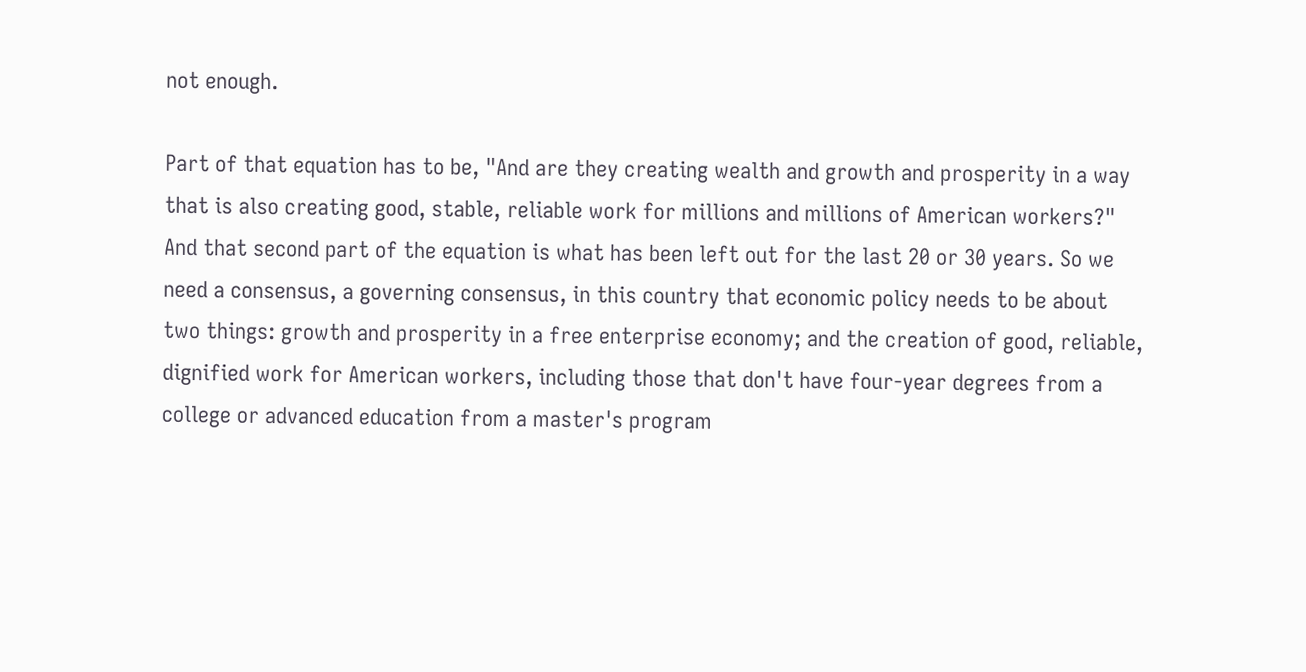not enough.

Part of that equation has to be, "And are they creating wealth and growth and prosperity in a way that is also creating good, stable, reliable work for millions and millions of American workers?" And that second part of the equation is what has been left out for the last 20 or 30 years. So we need a consensus, a governing consensus, in this country that economic policy needs to be about two things: growth and prosperity in a free enterprise economy; and the creation of good, reliable, dignified work for American workers, including those that don't have four-year degrees from a college or advanced education from a master's program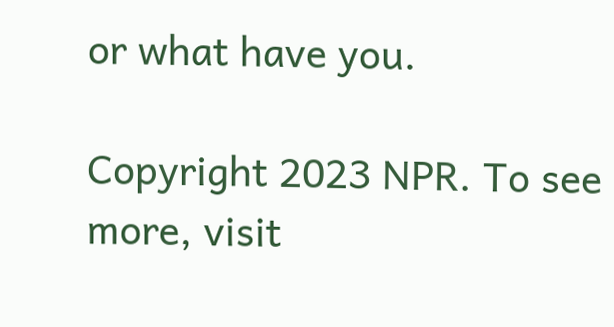or what have you.

Copyright 2023 NPR. To see more, visit